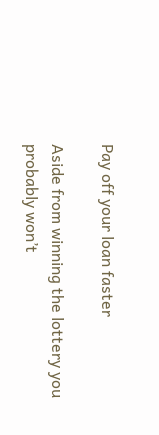Pay off your loan faster

Aside from winning the lottery you probably won’t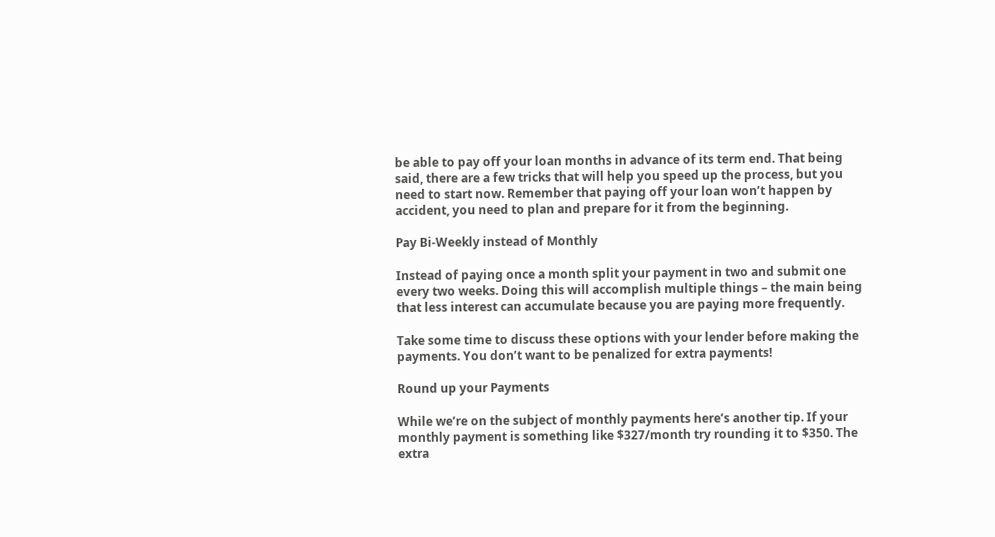be able to pay off your loan months in advance of its term end. That being said, there are a few tricks that will help you speed up the process, but you need to start now. Remember that paying off your loan won’t happen by accident, you need to plan and prepare for it from the beginning.

Pay Bi-Weekly instead of Monthly

Instead of paying once a month split your payment in two and submit one every two weeks. Doing this will accomplish multiple things – the main being that less interest can accumulate because you are paying more frequently.

Take some time to discuss these options with your lender before making the payments. You don’t want to be penalized for extra payments!

Round up your Payments

While we’re on the subject of monthly payments here’s another tip. If your monthly payment is something like $327/month try rounding it to $350. The extra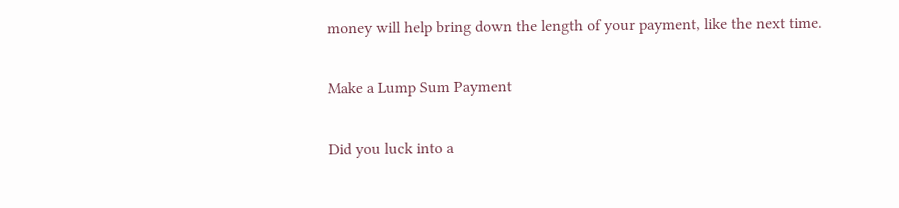money will help bring down the length of your payment, like the next time.

Make a Lump Sum Payment

Did you luck into a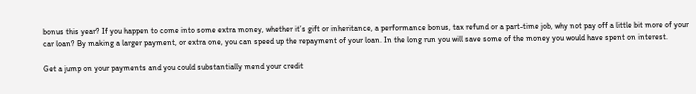bonus this year? If you happen to come into some extra money, whether it’s gift or inheritance, a performance bonus, tax refund or a part-time job, why not pay off a little bit more of your car loan? By making a larger payment, or extra one, you can speed up the repayment of your loan. In the long run you will save some of the money you would have spent on interest.

Get a jump on your payments and you could substantially mend your credit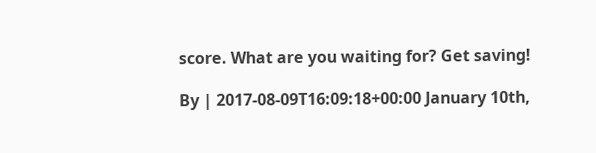score. What are you waiting for? Get saving!

By | 2017-08-09T16:09:18+00:00 January 10th,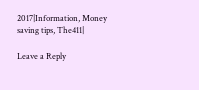2017|Information, Money saving tips, The411|

Leave a Reply